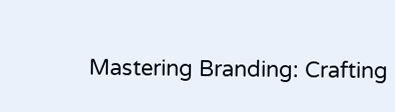Mastering Branding: Crafting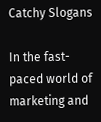Catchy Slogans

In the fast-paced world of marketing and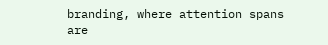branding, where attention spans are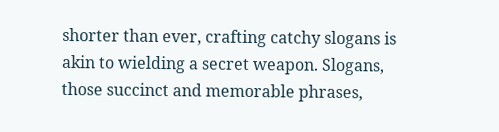shorter than ever, crafting catchy slogans is akin to wielding a secret weapon. Slogans, those succinct and memorable phrases,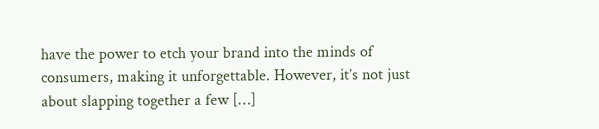have the power to etch your brand into the minds of consumers, making it unforgettable. However, it’s not just about slapping together a few […]